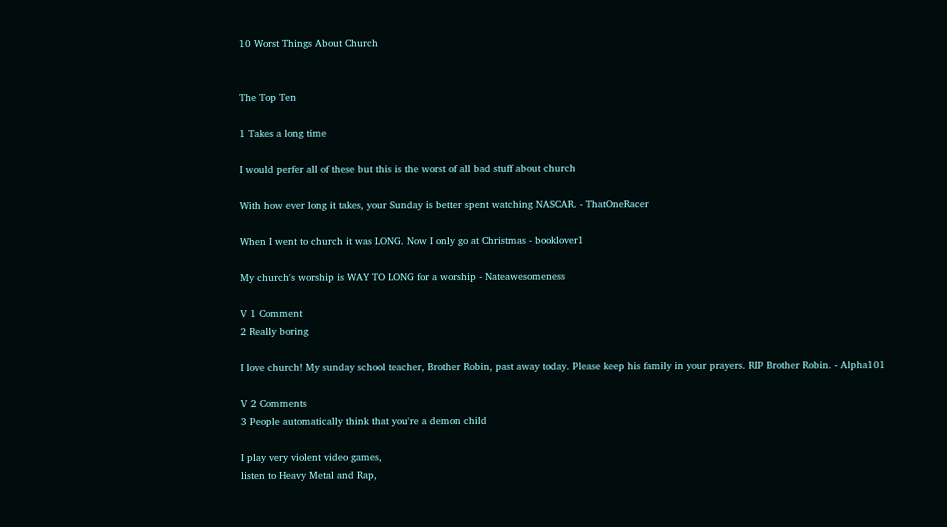10 Worst Things About Church


The Top Ten

1 Takes a long time

I would perfer all of these but this is the worst of all bad stuff about church

With how ever long it takes, your Sunday is better spent watching NASCAR. - ThatOneRacer

When I went to church it was LONG. Now I only go at Christmas - booklover1

My church's worship is WAY TO LONG for a worship - Nateawesomeness

V 1 Comment
2 Really boring

I love church! My sunday school teacher, Brother Robin, past away today. Please keep his family in your prayers. RIP Brother Robin. - Alpha101

V 2 Comments
3 People automatically think that you're a demon child

I play very violent video games,
listen to Heavy Metal and Rap,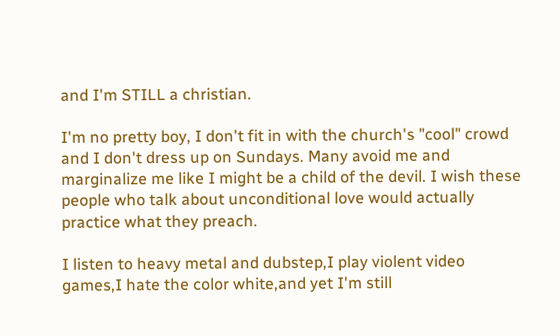and I'm STILL a christian.

I'm no pretty boy, I don't fit in with the church's "cool" crowd and I don't dress up on Sundays. Many avoid me and marginalize me like I might be a child of the devil. I wish these people who talk about unconditional love would actually practice what they preach.

I listen to heavy metal and dubstep,I play violent video games,I hate the color white,and yet I'm still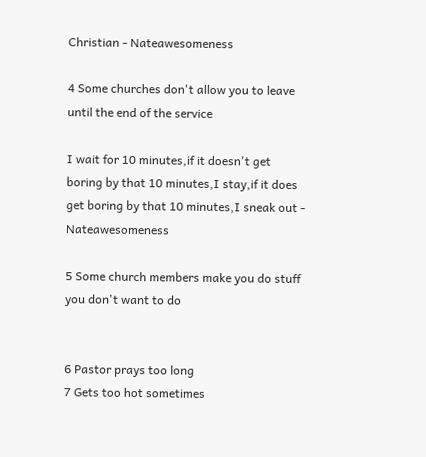Christian - Nateawesomeness

4 Some churches don't allow you to leave until the end of the service

I wait for 10 minutes,if it doesn't get boring by that 10 minutes,I stay,if it does get boring by that 10 minutes,I sneak out - Nateawesomeness

5 Some church members make you do stuff you don't want to do


6 Pastor prays too long
7 Gets too hot sometimes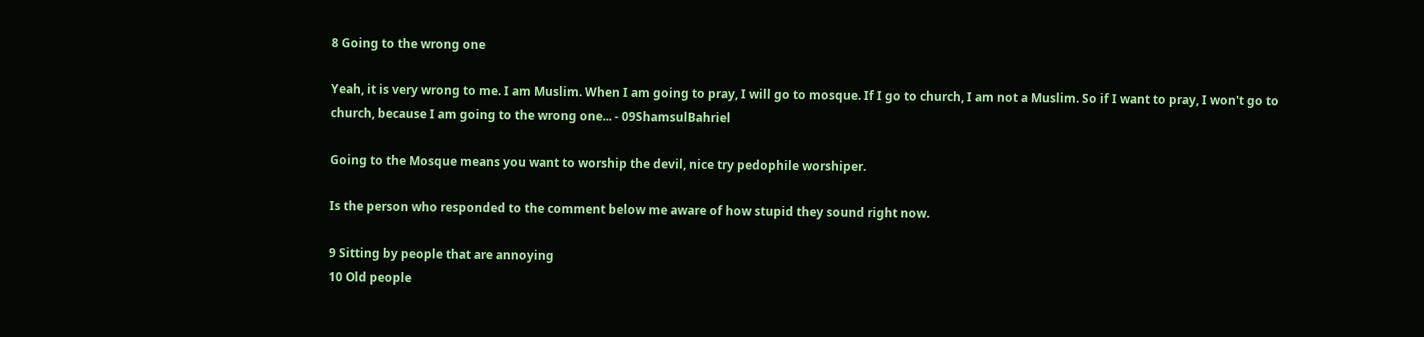8 Going to the wrong one

Yeah, it is very wrong to me. I am Muslim. When I am going to pray, I will go to mosque. If I go to church, I am not a Muslim. So if I want to pray, I won't go to church, because I am going to the wrong one... - 09ShamsulBahriel

Going to the Mosque means you want to worship the devil, nice try pedophile worshiper.

Is the person who responded to the comment below me aware of how stupid they sound right now.

9 Sitting by people that are annoying
10 Old people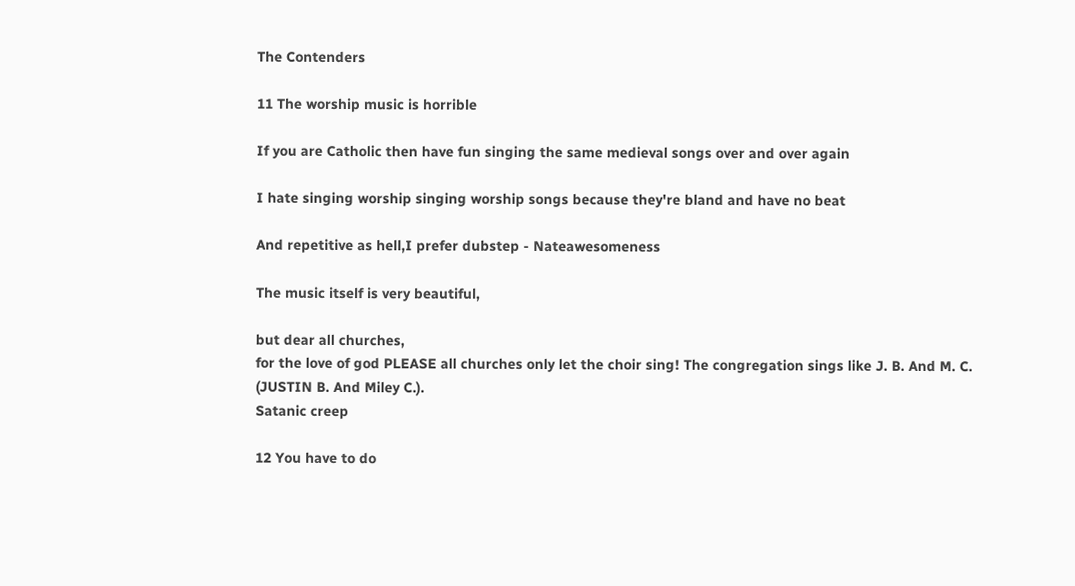The Contenders

11 The worship music is horrible

If you are Catholic then have fun singing the same medieval songs over and over again

I hate singing worship singing worship songs because they're bland and have no beat

And repetitive as hell,I prefer dubstep - Nateawesomeness

The music itself is very beautiful,

but dear all churches,
for the love of god PLEASE all churches only let the choir sing! The congregation sings like J. B. And M. C. (JUSTIN B. And Miley C.).
Satanic creep

12 You have to do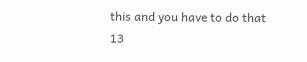this and you have to do that
13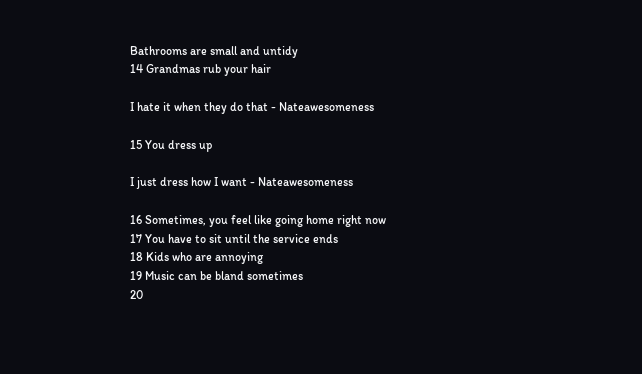Bathrooms are small and untidy
14 Grandmas rub your hair

I hate it when they do that - Nateawesomeness

15 You dress up

I just dress how I want - Nateawesomeness

16 Sometimes, you feel like going home right now
17 You have to sit until the service ends
18 Kids who are annoying
19 Music can be bland sometimes
20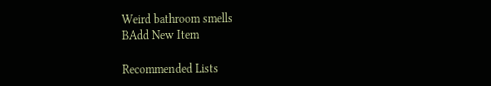Weird bathroom smells
BAdd New Item

Recommended Lists